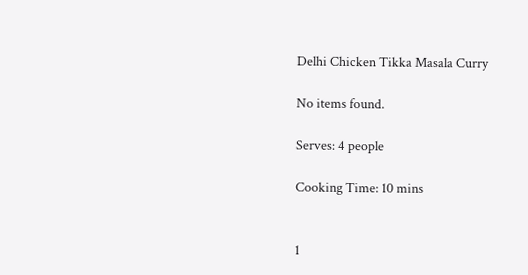Delhi Chicken Tikka Masala Curry

No items found.

Serves: 4 people

Cooking Time: 10 mins


1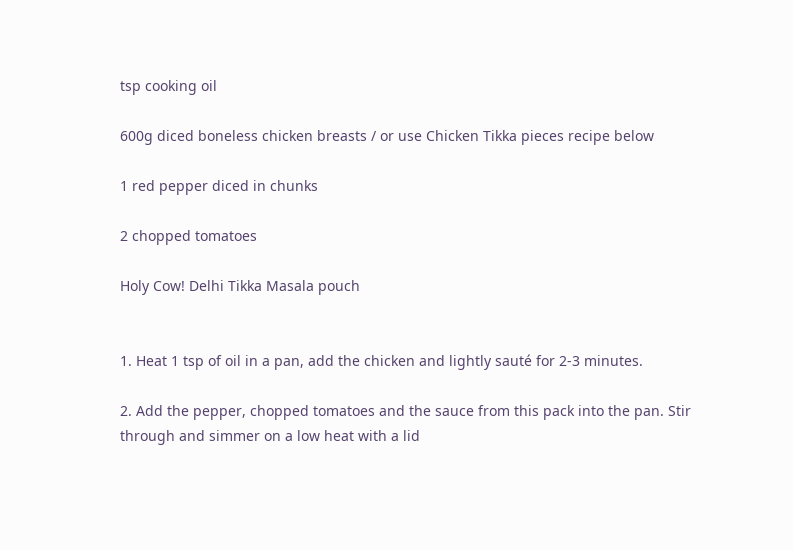tsp cooking oil

600g diced boneless chicken breasts / or use Chicken Tikka pieces recipe below

1 red pepper diced in chunks

2 chopped tomatoes

Holy Cow! Delhi Tikka Masala pouch


1. Heat 1 tsp of oil in a pan, add the chicken and lightly sauté for 2-3 minutes.

2. Add the pepper, chopped tomatoes and the sauce from this pack into the pan. Stir through and simmer on a low heat with a lid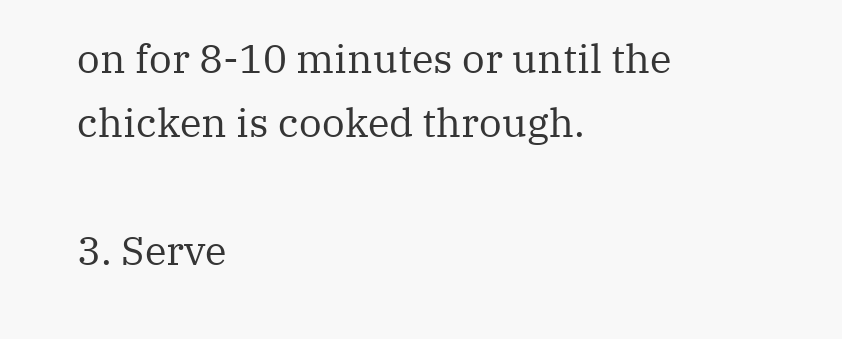on for 8-10 minutes or until the chicken is cooked through.

3. Serve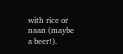with rice or naan (maybe a beer!).